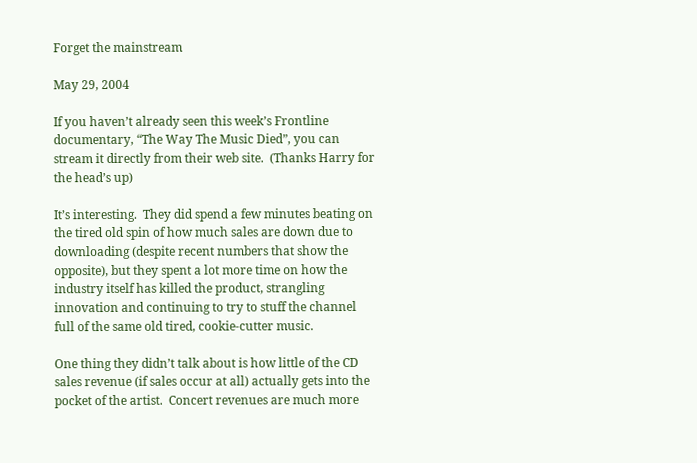Forget the mainstream

May 29, 2004

If you haven’t already seen this week’s Frontline documentary, “The Way The Music Died”, you can stream it directly from their web site.  (Thanks Harry for the head’s up)

It’s interesting.  They did spend a few minutes beating on the tired old spin of how much sales are down due to downloading (despite recent numbers that show the opposite), but they spent a lot more time on how the industry itself has killed the product, strangling innovation and continuing to try to stuff the channel full of the same old tired, cookie-cutter music.

One thing they didn’t talk about is how little of the CD sales revenue (if sales occur at all) actually gets into the pocket of the artist.  Concert revenues are much more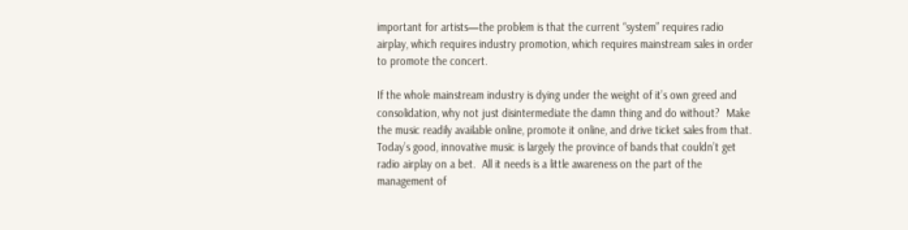important for artists—the problem is that the current “system” requires radio airplay, which requires industry promotion, which requires mainstream sales in order to promote the concert.

If the whole mainstream industry is dying under the weight of it’s own greed and consolidation, why not just disintermediate the damn thing and do without?  Make the music readily available online, promote it online, and drive ticket sales from that.  Today’s good, innovative music is largely the province of bands that couldn’t get radio airplay on a bet.  All it needs is a little awareness on the part of the management of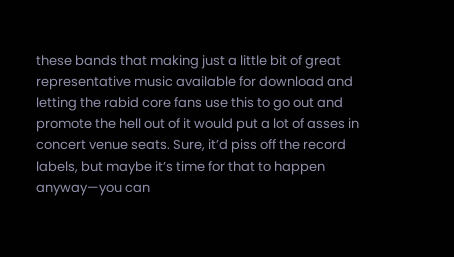these bands that making just a little bit of great representative music available for download and letting the rabid core fans use this to go out and promote the hell out of it would put a lot of asses in concert venue seats. Sure, it’d piss off the record labels, but maybe it’s time for that to happen anyway—you can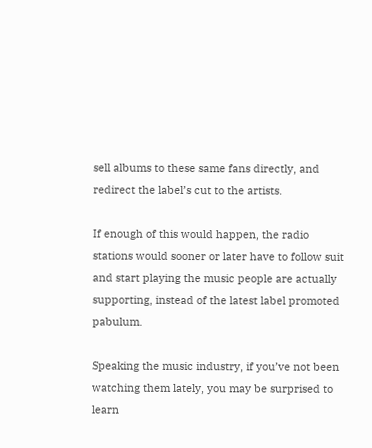sell albums to these same fans directly, and redirect the label’s cut to the artists.

If enough of this would happen, the radio stations would sooner or later have to follow suit and start playing the music people are actually supporting, instead of the latest label promoted pabulum.

Speaking the music industry, if you’ve not been watching them lately, you may be surprised to learn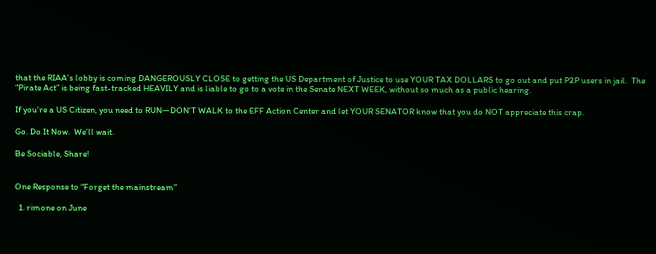that the RIAA’s lobby is coming DANGEROUSLY CLOSE to getting the US Department of Justice to use YOUR TAX DOLLARS to go out and put P2P users in jail.  The “Pirate Act” is being fast-tracked HEAVILY and is liable to go to a vote in the Senate NEXT WEEK, without so much as a public hearing.

If you’re a US Citizen, you need to RUN—DON’T WALK to the EFF Action Center and let YOUR SENATOR know that you do NOT appreciate this crap.

Go. Do It Now.  We’ll wait.

Be Sociable, Share!


One Response to “Forget the mainstream”

  1. rimone on June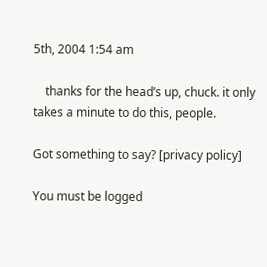5th, 2004 1:54 am

    thanks for the head’s up, chuck. it only takes a minute to do this, people.

Got something to say? [privacy policy]

You must be logged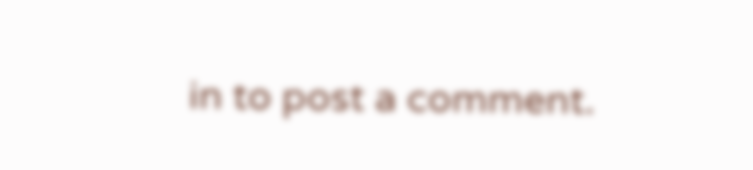in to post a comment.